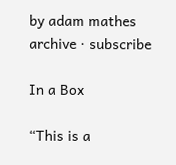by adam mathes
archive · subscribe

In a Box

“This is a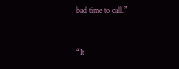bad time to call.”


“It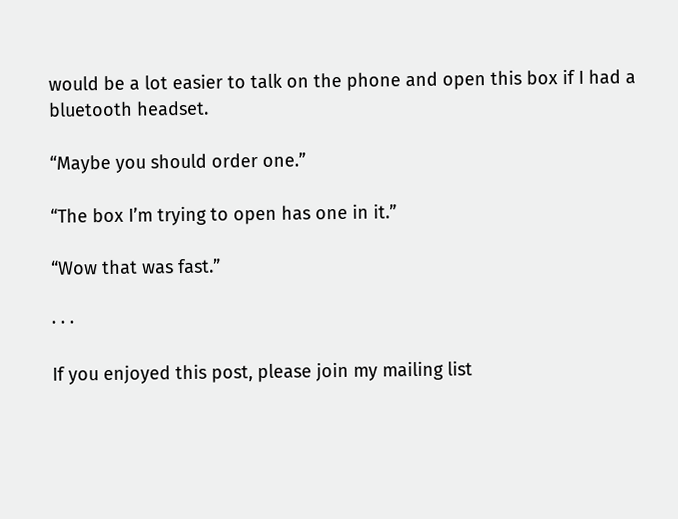would be a lot easier to talk on the phone and open this box if I had a bluetooth headset.

“Maybe you should order one.”

“The box I’m trying to open has one in it.”

“Wow that was fast.”

· · ·

If you enjoyed this post, please join my mailing list